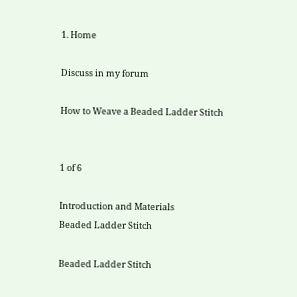1. Home

Discuss in my forum

How to Weave a Beaded Ladder Stitch


1 of 6

Introduction and Materials
Beaded Ladder Stitch

Beaded Ladder Stitch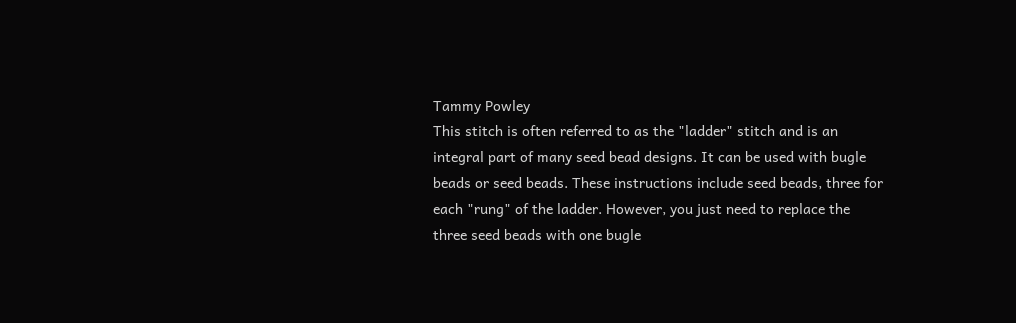Tammy Powley
This stitch is often referred to as the "ladder" stitch and is an integral part of many seed bead designs. It can be used with bugle beads or seed beads. These instructions include seed beads, three for each "rung" of the ladder. However, you just need to replace the three seed beads with one bugle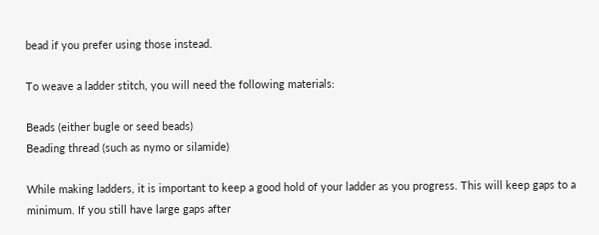bead if you prefer using those instead.

To weave a ladder stitch, you will need the following materials:

Beads (either bugle or seed beads)
Beading thread (such as nymo or silamide)

While making ladders, it is important to keep a good hold of your ladder as you progress. This will keep gaps to a minimum. If you still have large gaps after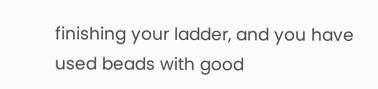finishing your ladder, and you have used beads with good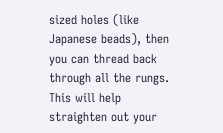sized holes (like Japanese beads), then you can thread back through all the rungs. This will help straighten out your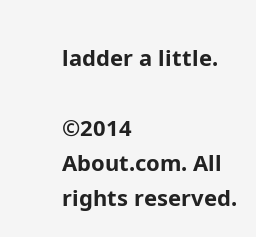ladder a little.

©2014 About.com. All rights reserved.